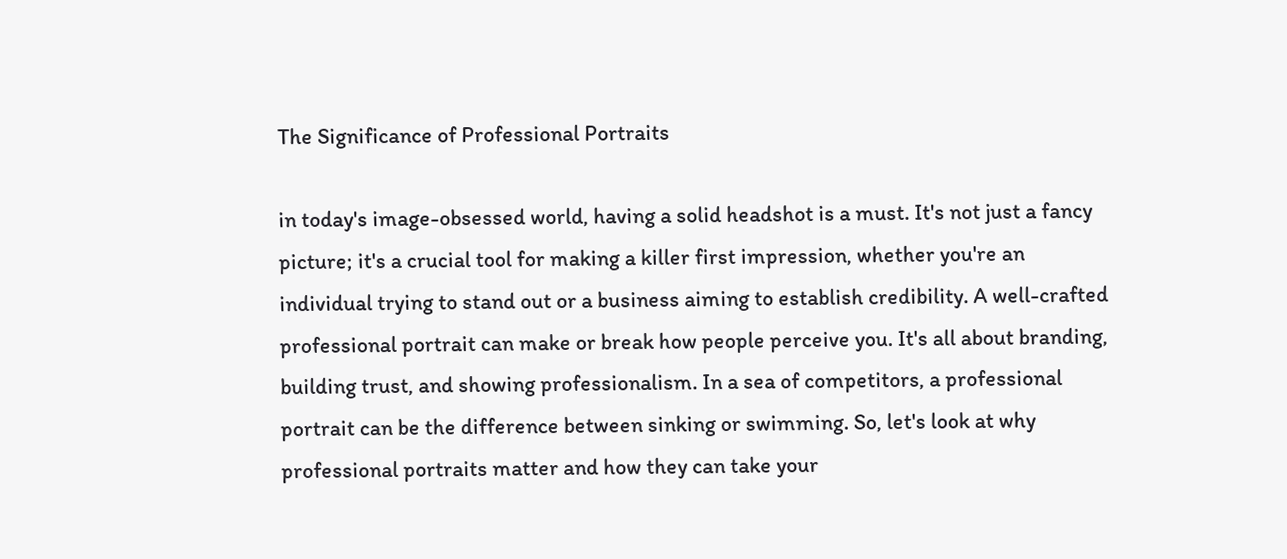The Significance of Professional Portraits

in today's image-obsessed world, having a solid headshot is a must. It's not just a fancy picture; it's a crucial tool for making a killer first impression, whether you're an individual trying to stand out or a business aiming to establish credibility. A well-crafted professional portrait can make or break how people perceive you. It's all about branding, building trust, and showing professionalism. In a sea of competitors, a professional portrait can be the difference between sinking or swimming. So, let's look at why professional portraits matter and how they can take your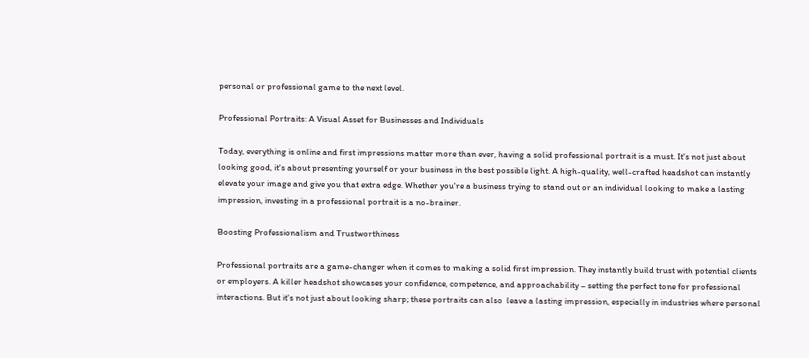personal or professional game to the next level.

Professional Portraits: A Visual Asset for Businesses and Individuals

Today, everything is online and first impressions matter more than ever, having a solid professional portrait is a must. It's not just about looking good, it's about presenting yourself or your business in the best possible light. A high-quality, well-crafted headshot can instantly elevate your image and give you that extra edge. Whether you're a business trying to stand out or an individual looking to make a lasting impression, investing in a professional portrait is a no-brainer.

Boosting Professionalism and Trustworthiness

Professional portraits are a game-changer when it comes to making a solid first impression. They instantly build trust with potential clients or employers. A killer headshot showcases your confidence, competence, and approachability – setting the perfect tone for professional interactions. But it's not just about looking sharp; these portraits can also  leave a lasting impression, especially in industries where personal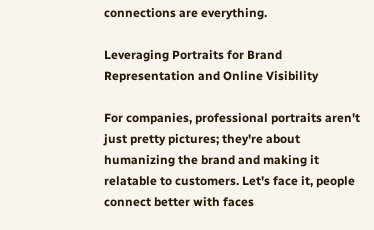connections are everything.

Leveraging Portraits for Brand Representation and Online Visibility

For companies, professional portraits aren't just pretty pictures; they're about humanizing the brand and making it relatable to customers. Let's face it, people connect better with faces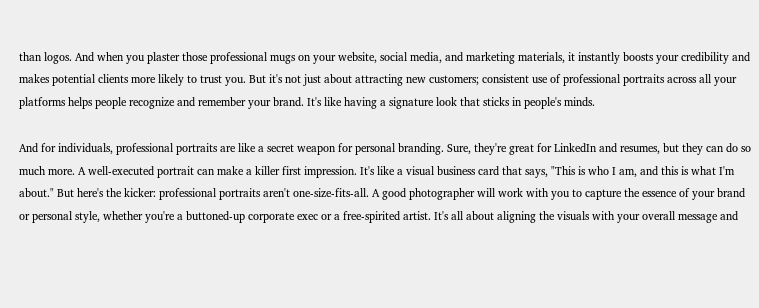than logos. And when you plaster those professional mugs on your website, social media, and marketing materials, it instantly boosts your credibility and makes potential clients more likely to trust you. But it's not just about attracting new customers; consistent use of professional portraits across all your platforms helps people recognize and remember your brand. It's like having a signature look that sticks in people's minds.

And for individuals, professional portraits are like a secret weapon for personal branding. Sure, they're great for LinkedIn and resumes, but they can do so much more. A well-executed portrait can make a killer first impression. It's like a visual business card that says, "This is who I am, and this is what I'm about." But here's the kicker: professional portraits aren't one-size-fits-all. A good photographer will work with you to capture the essence of your brand or personal style, whether you're a buttoned-up corporate exec or a free-spirited artist. It's all about aligning the visuals with your overall message and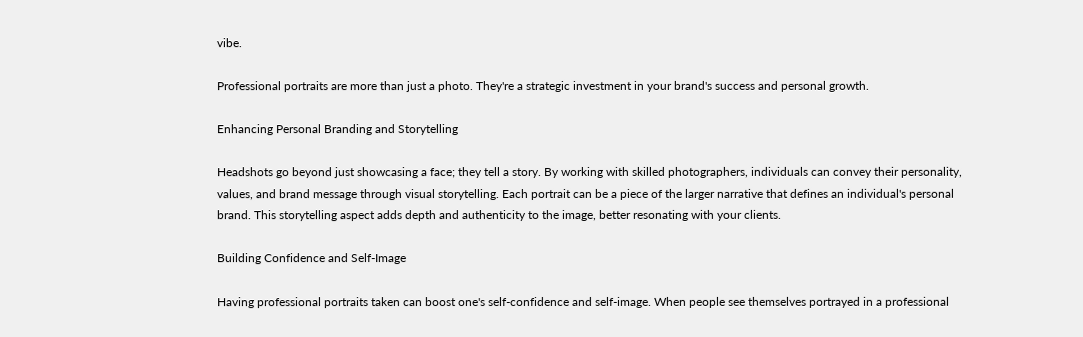vibe.

Professional portraits are more than just a photo. They're a strategic investment in your brand's success and personal growth.

Enhancing Personal Branding and Storytelling

Headshots go beyond just showcasing a face; they tell a story. By working with skilled photographers, individuals can convey their personality, values, and brand message through visual storytelling. Each portrait can be a piece of the larger narrative that defines an individual's personal brand. This storytelling aspect adds depth and authenticity to the image, better resonating with your clients.

Building Confidence and Self-Image

Having professional portraits taken can boost one's self-confidence and self-image. When people see themselves portrayed in a professional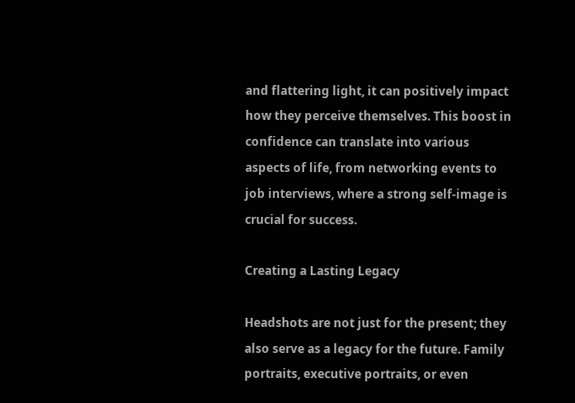and flattering light, it can positively impact how they perceive themselves. This boost in confidence can translate into various aspects of life, from networking events to job interviews, where a strong self-image is crucial for success.

Creating a Lasting Legacy

Headshots are not just for the present; they also serve as a legacy for the future. Family portraits, executive portraits, or even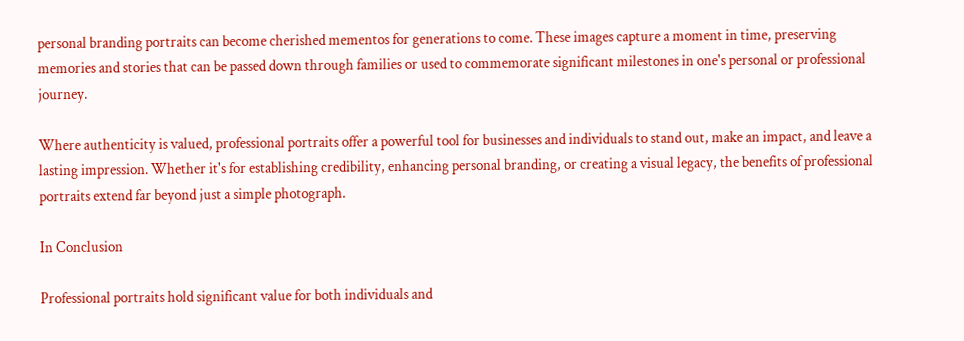personal branding portraits can become cherished mementos for generations to come. These images capture a moment in time, preserving memories and stories that can be passed down through families or used to commemorate significant milestones in one's personal or professional journey.

Where authenticity is valued, professional portraits offer a powerful tool for businesses and individuals to stand out, make an impact, and leave a lasting impression. Whether it's for establishing credibility, enhancing personal branding, or creating a visual legacy, the benefits of professional portraits extend far beyond just a simple photograph.

In Conclusion

Professional portraits hold significant value for both individuals and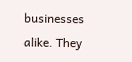businesses alike. They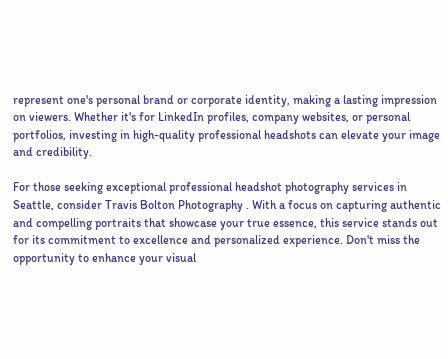represent one's personal brand or corporate identity, making a lasting impression on viewers. Whether it's for LinkedIn profiles, company websites, or personal portfolios, investing in high-quality professional headshots can elevate your image and credibility.

For those seeking exceptional professional headshot photography services in Seattle, consider Travis Bolton Photography . With a focus on capturing authentic and compelling portraits that showcase your true essence, this service stands out for its commitment to excellence and personalized experience. Don't miss the opportunity to enhance your visual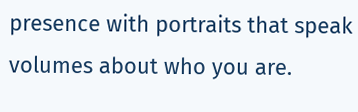presence with portraits that speak volumes about who you are.